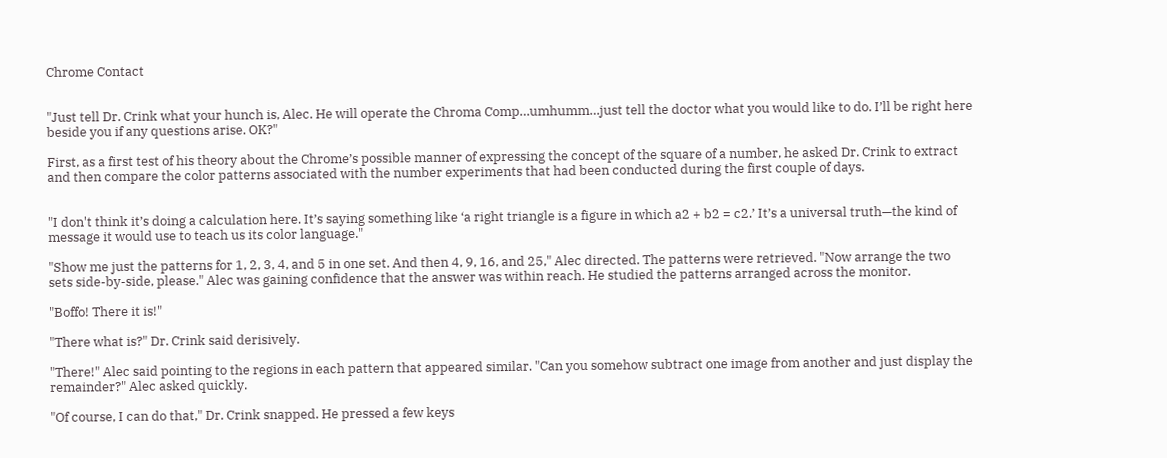Chrome Contact


"Just tell Dr. Crink what your hunch is, Alec. He will operate the Chroma Comp…umhumm…just tell the doctor what you would like to do. I’ll be right here beside you if any questions arise. OK?"

First, as a first test of his theory about the Chrome’s possible manner of expressing the concept of the square of a number, he asked Dr. Crink to extract and then compare the color patterns associated with the number experiments that had been conducted during the first couple of days.


"I don't think it’s doing a calculation here. It’s saying something like ‘a right triangle is a figure in which a2 + b2 = c2.’ It’s a universal truth—the kind of message it would use to teach us its color language."

"Show me just the patterns for 1, 2, 3, 4, and 5 in one set. And then 4, 9, 16, and 25," Alec directed. The patterns were retrieved. "Now arrange the two sets side-by-side, please." Alec was gaining confidence that the answer was within reach. He studied the patterns arranged across the monitor.

"Boffo! There it is!"

"There what is?" Dr. Crink said derisively.

"There!" Alec said pointing to the regions in each pattern that appeared similar. "Can you somehow subtract one image from another and just display the remainder?" Alec asked quickly.

"Of course, I can do that," Dr. Crink snapped. He pressed a few keys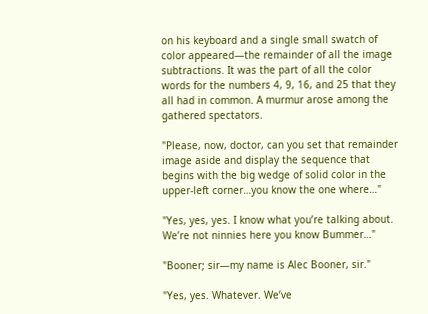on his keyboard and a single small swatch of color appeared—the remainder of all the image subtractions. It was the part of all the color words for the numbers 4, 9, 16, and 25 that they all had in common. A murmur arose among the gathered spectators.

"Please, now, doctor, can you set that remainder image aside and display the sequence that begins with the big wedge of solid color in the upper-left corner…you know the one where…"

"Yes, yes, yes. I know what you’re talking about. We’re not ninnies here you know Bummer…"

"Booner; sir—my name is Alec Booner, sir."

"Yes, yes. Whatever. We’ve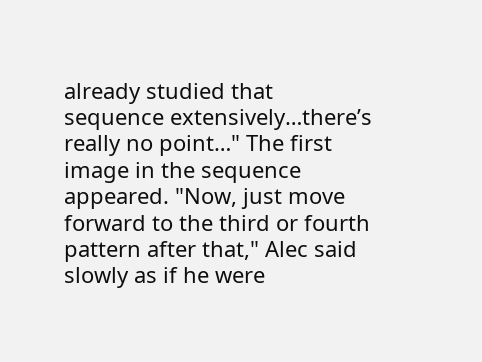already studied that sequence extensively…there’s really no point…" The first image in the sequence appeared. "Now, just move forward to the third or fourth pattern after that," Alec said slowly as if he were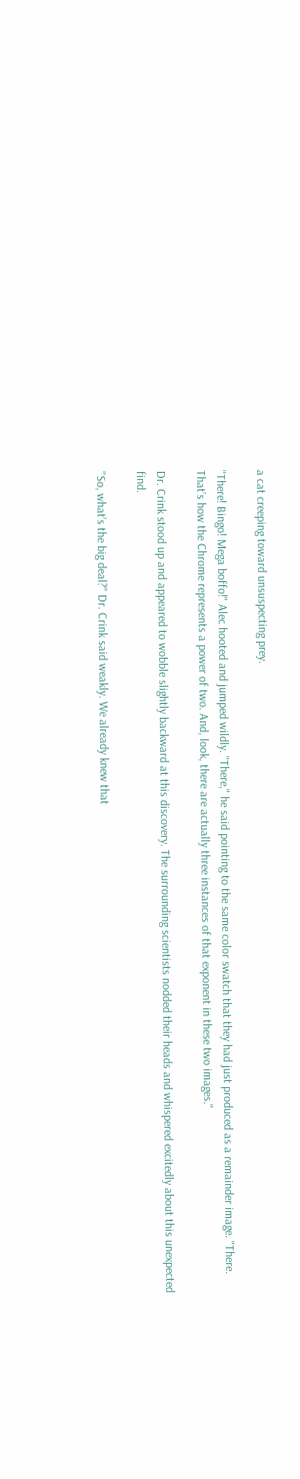a cat creeping toward unsuspecting prey.

"There! Bingo! Mega boffo!" Alec hooted and jumped wildly. "There," he said pointing to the same color swatch that they had just produced as a remainder image. "There. That’s how the Chrome represents a power of two. And, look, there are actually three instances of that exponent in these two images."

Dr. Crink stood up and appeared to wobble slightly backward at this discovery. The surrounding scientists nodded their heads and whispered excitedly about this unexpected find.

"So, what’s the big deal?" Dr. Crink said weakly. We already knew that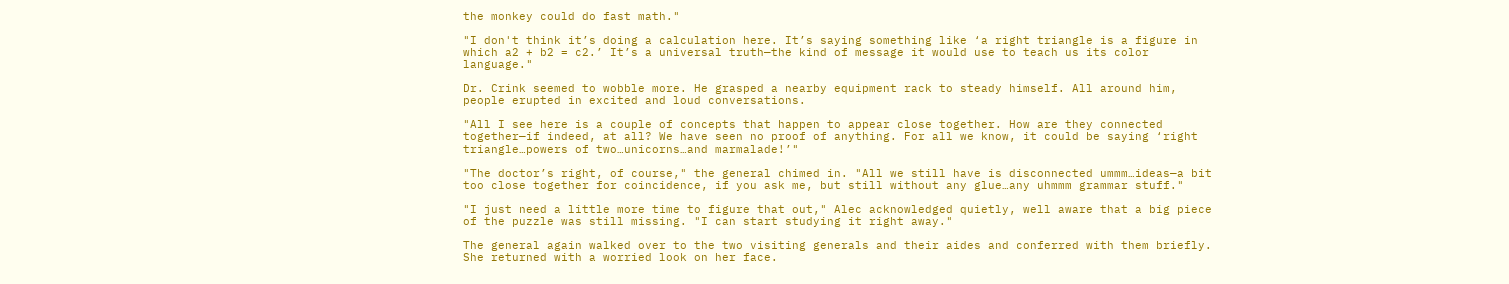the monkey could do fast math."

"I don't think it’s doing a calculation here. It’s saying something like ‘a right triangle is a figure in which a2 + b2 = c2.’ It’s a universal truth—the kind of message it would use to teach us its color language."

Dr. Crink seemed to wobble more. He grasped a nearby equipment rack to steady himself. All around him, people erupted in excited and loud conversations.

"All I see here is a couple of concepts that happen to appear close together. How are they connected together—if indeed, at all? We have seen no proof of anything. For all we know, it could be saying ‘right triangle…powers of two…unicorns…and marmalade!’"

"The doctor’s right, of course," the general chimed in. "All we still have is disconnected ummm…ideas—a bit too close together for coincidence, if you ask me, but still without any glue…any uhmmm grammar stuff."

"I just need a little more time to figure that out," Alec acknowledged quietly, well aware that a big piece of the puzzle was still missing. "I can start studying it right away."

The general again walked over to the two visiting generals and their aides and conferred with them briefly. She returned with a worried look on her face.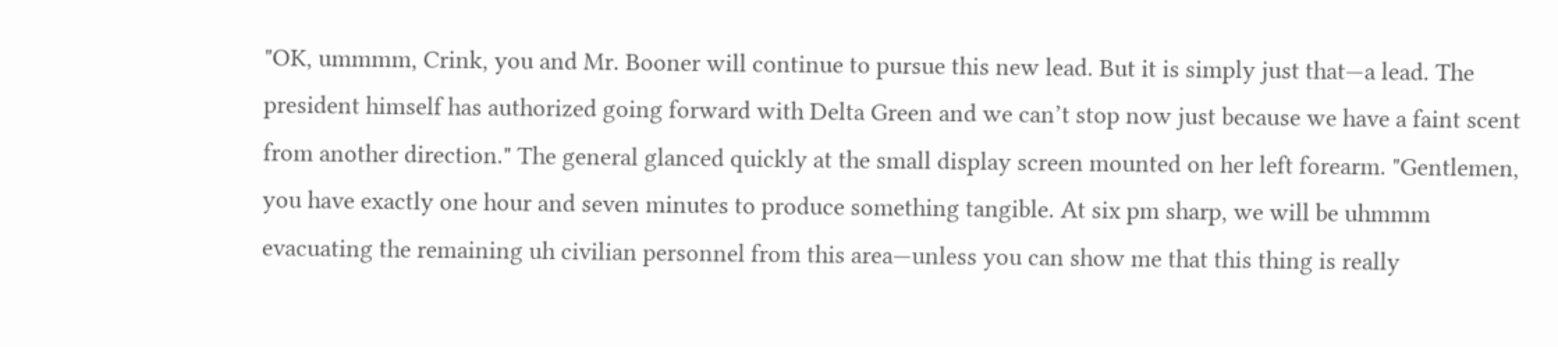"OK, ummmm, Crink, you and Mr. Booner will continue to pursue this new lead. But it is simply just that—a lead. The president himself has authorized going forward with Delta Green and we can’t stop now just because we have a faint scent from another direction." The general glanced quickly at the small display screen mounted on her left forearm. "Gentlemen, you have exactly one hour and seven minutes to produce something tangible. At six pm sharp, we will be uhmmm evacuating the remaining uh civilian personnel from this area—unless you can show me that this thing is really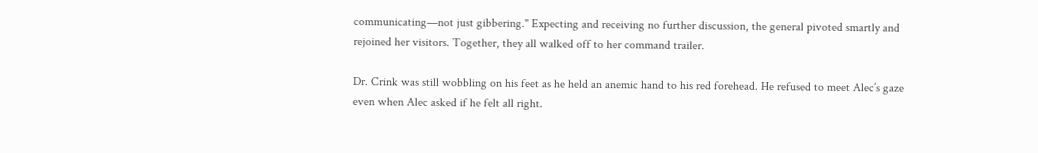communicating—not just gibbering." Expecting and receiving no further discussion, the general pivoted smartly and rejoined her visitors. Together, they all walked off to her command trailer.

Dr. Crink was still wobbling on his feet as he held an anemic hand to his red forehead. He refused to meet Alec’s gaze even when Alec asked if he felt all right.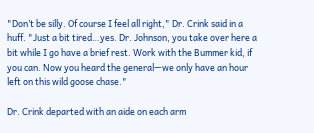"Don’t be silly. Of course I feel all right," Dr. Crink said in a huff. "Just a bit tired…yes. Dr. Johnson, you take over here a bit while I go have a brief rest. Work with the Bummer kid, if you can. Now you heard the general—we only have an hour left on this wild goose chase."

Dr. Crink departed with an aide on each arm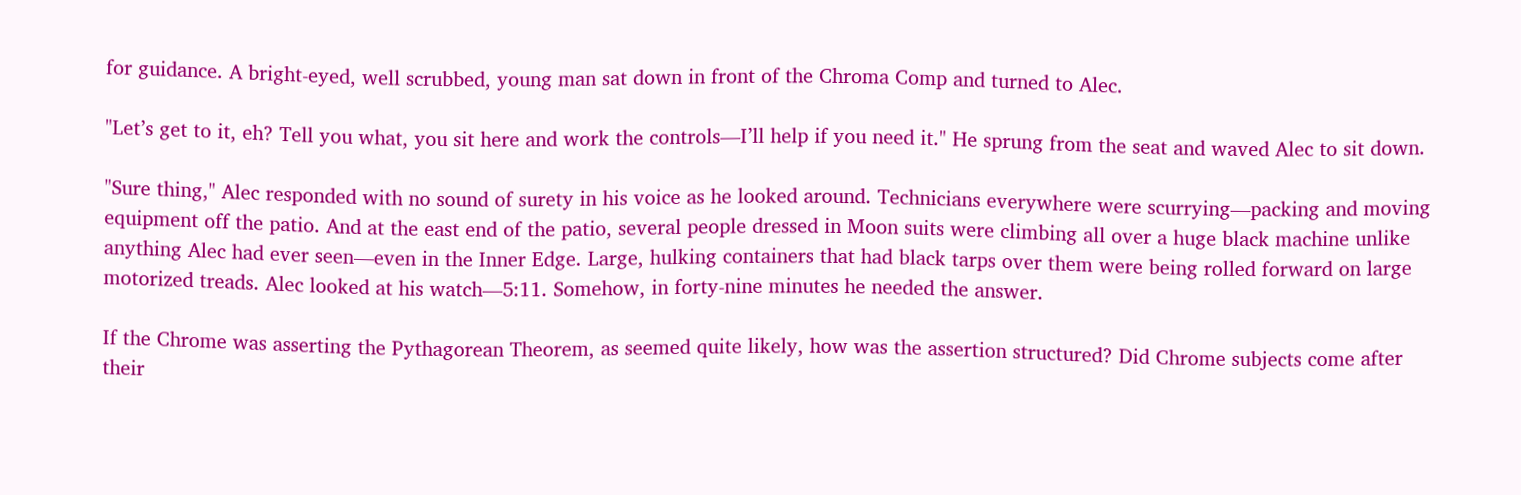for guidance. A bright-eyed, well scrubbed, young man sat down in front of the Chroma Comp and turned to Alec.

"Let’s get to it, eh? Tell you what, you sit here and work the controls—I’ll help if you need it." He sprung from the seat and waved Alec to sit down.

"Sure thing," Alec responded with no sound of surety in his voice as he looked around. Technicians everywhere were scurrying—packing and moving equipment off the patio. And at the east end of the patio, several people dressed in Moon suits were climbing all over a huge black machine unlike anything Alec had ever seen—even in the Inner Edge. Large, hulking containers that had black tarps over them were being rolled forward on large motorized treads. Alec looked at his watch—5:11. Somehow, in forty-nine minutes he needed the answer.

If the Chrome was asserting the Pythagorean Theorem, as seemed quite likely, how was the assertion structured? Did Chrome subjects come after their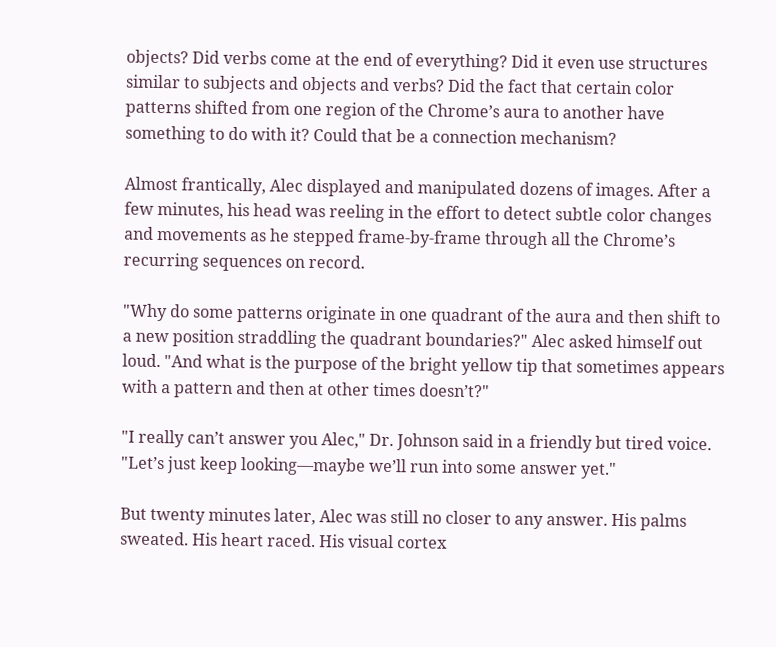objects? Did verbs come at the end of everything? Did it even use structures similar to subjects and objects and verbs? Did the fact that certain color patterns shifted from one region of the Chrome’s aura to another have something to do with it? Could that be a connection mechanism?

Almost frantically, Alec displayed and manipulated dozens of images. After a few minutes, his head was reeling in the effort to detect subtle color changes and movements as he stepped frame-by-frame through all the Chrome’s recurring sequences on record.

"Why do some patterns originate in one quadrant of the aura and then shift to a new position straddling the quadrant boundaries?" Alec asked himself out loud. "And what is the purpose of the bright yellow tip that sometimes appears with a pattern and then at other times doesn’t?"

"I really can’t answer you Alec," Dr. Johnson said in a friendly but tired voice. "Let’s just keep looking—maybe we’ll run into some answer yet."

But twenty minutes later, Alec was still no closer to any answer. His palms sweated. His heart raced. His visual cortex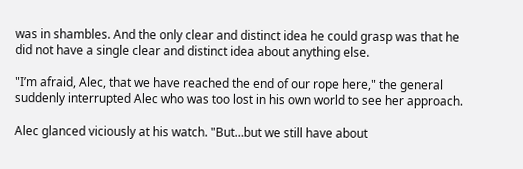was in shambles. And the only clear and distinct idea he could grasp was that he did not have a single clear and distinct idea about anything else.

"I’m afraid, Alec, that we have reached the end of our rope here," the general suddenly interrupted Alec who was too lost in his own world to see her approach.

Alec glanced viciously at his watch. "But…but we still have about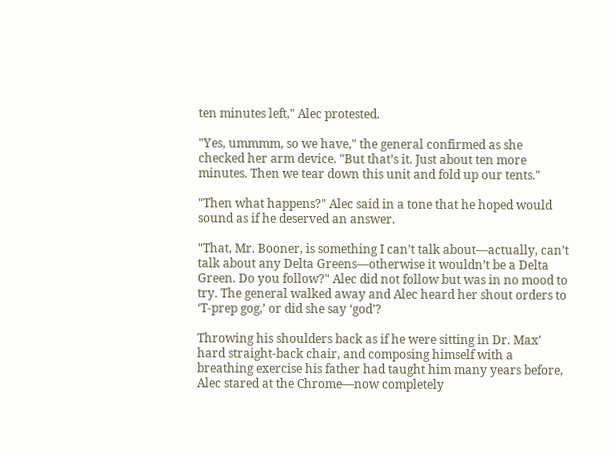ten minutes left," Alec protested.

"Yes, ummmm, so we have," the general confirmed as she checked her arm device. "But that’s it. Just about ten more minutes. Then we tear down this unit and fold up our tents."

"Then what happens?" Alec said in a tone that he hoped would sound as if he deserved an answer.

"That, Mr. Booner, is something I can’t talk about—actually, can’t talk about any Delta Greens—otherwise it wouldn’t be a Delta Green. Do you follow?" Alec did not follow but was in no mood to try. The general walked away and Alec heard her shout orders to ‘T-prep gog,’ or did she say ‘god’?

Throwing his shoulders back as if he were sitting in Dr. Max’ hard straight-back chair, and composing himself with a breathing exercise his father had taught him many years before, Alec stared at the Chrome—now completely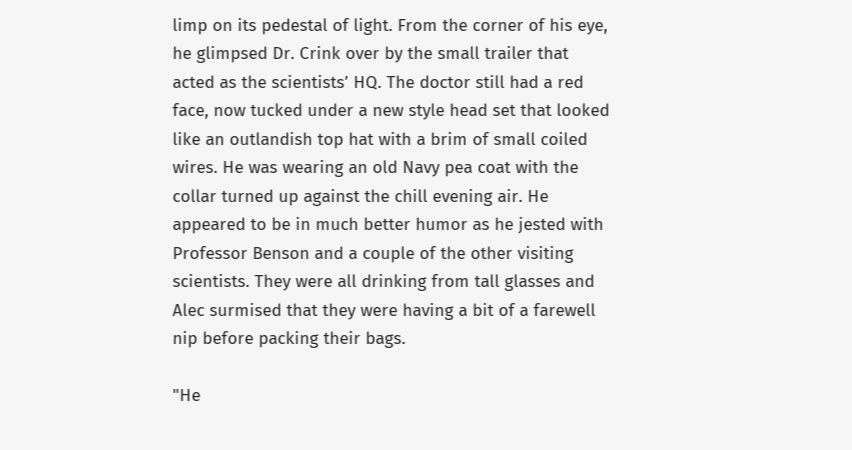limp on its pedestal of light. From the corner of his eye, he glimpsed Dr. Crink over by the small trailer that acted as the scientists’ HQ. The doctor still had a red face, now tucked under a new style head set that looked like an outlandish top hat with a brim of small coiled wires. He was wearing an old Navy pea coat with the collar turned up against the chill evening air. He appeared to be in much better humor as he jested with Professor Benson and a couple of the other visiting scientists. They were all drinking from tall glasses and Alec surmised that they were having a bit of a farewell nip before packing their bags.

"He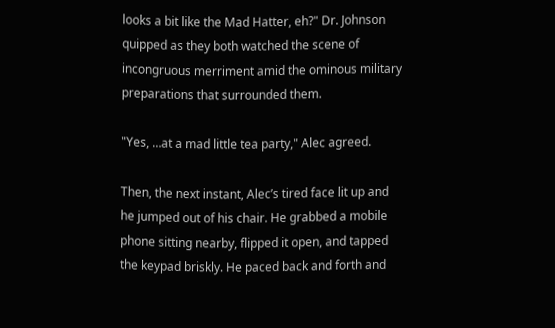looks a bit like the Mad Hatter, eh?" Dr. Johnson quipped as they both watched the scene of incongruous merriment amid the ominous military preparations that surrounded them.

"Yes, …at a mad little tea party," Alec agreed.

Then, the next instant, Alec’s tired face lit up and he jumped out of his chair. He grabbed a mobile phone sitting nearby, flipped it open, and tapped the keypad briskly. He paced back and forth and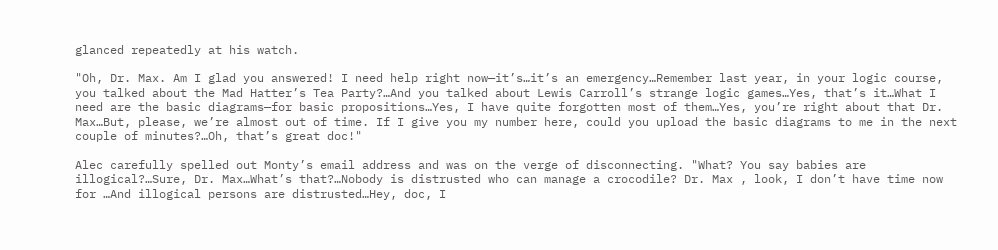glanced repeatedly at his watch.

"Oh, Dr. Max. Am I glad you answered! I need help right now—it’s…it’s an emergency…Remember last year, in your logic course, you talked about the Mad Hatter’s Tea Party?…And you talked about Lewis Carroll’s strange logic games…Yes, that’s it…What I need are the basic diagrams—for basic propositions…Yes, I have quite forgotten most of them…Yes, you’re right about that Dr. Max…But, please, we’re almost out of time. If I give you my number here, could you upload the basic diagrams to me in the next couple of minutes?…Oh, that’s great doc!"

Alec carefully spelled out Monty’s email address and was on the verge of disconnecting. "What? You say babies are illogical?…Sure, Dr. Max…What’s that?…Nobody is distrusted who can manage a crocodile? Dr. Max , look, I don’t have time now for …And illogical persons are distrusted…Hey, doc, I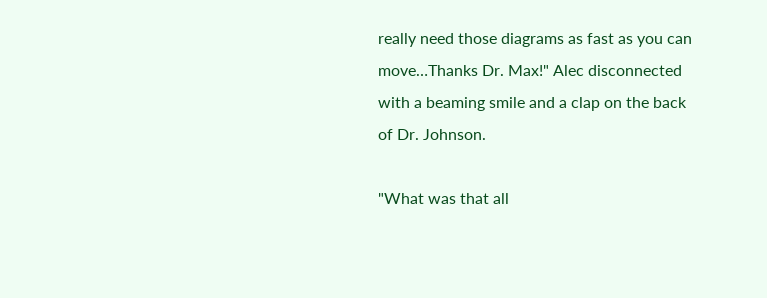really need those diagrams as fast as you can move…Thanks Dr. Max!" Alec disconnected with a beaming smile and a clap on the back of Dr. Johnson.

"What was that all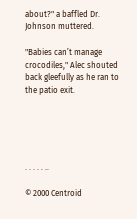about?" a baffled Dr. Johnson muttered.

"Babies can’t manage crocodiles," Alec shouted back gleefully as he ran to the patio exit.





. . . . . ..

© 2000 Centroid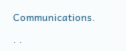Communications.

. .